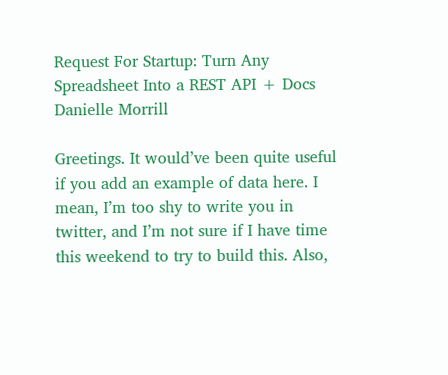Request For Startup: Turn Any Spreadsheet Into a REST API + Docs
Danielle Morrill

Greetings. It would’ve been quite useful if you add an example of data here. I mean, I’m too shy to write you in twitter, and I’m not sure if I have time this weekend to try to build this. Also,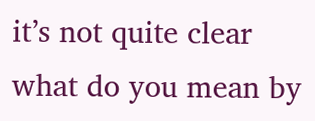it’s not quite clear what do you mean by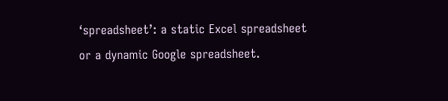‘spreadsheet’: a static Excel spreadsheet or a dynamic Google spreadsheet.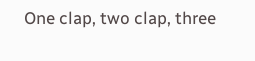One clap, two clap, three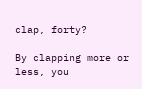clap, forty?

By clapping more or less, you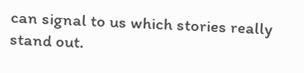can signal to us which stories really stand out.